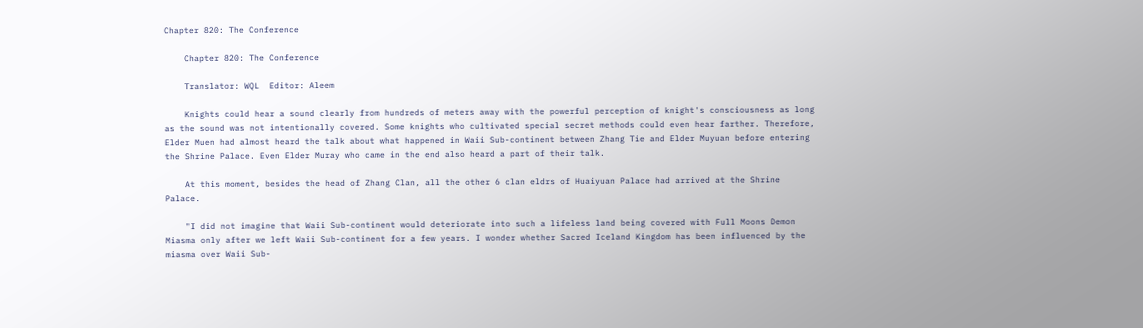Chapter 820: The Conference

    Chapter 820: The Conference

    Translator: WQL  Editor: Aleem

    Knights could hear a sound clearly from hundreds of meters away with the powerful perception of knight's consciousness as long as the sound was not intentionally covered. Some knights who cultivated special secret methods could even hear farther. Therefore, Elder Muen had almost heard the talk about what happened in Waii Sub-continent between Zhang Tie and Elder Muyuan before entering the Shrine Palace. Even Elder Muray who came in the end also heard a part of their talk.

    At this moment, besides the head of Zhang Clan, all the other 6 clan eldrs of Huaiyuan Palace had arrived at the Shrine Palace.

    "I did not imagine that Waii Sub-continent would deteriorate into such a lifeless land being covered with Full Moons Demon Miasma only after we left Waii Sub-continent for a few years. I wonder whether Sacred Iceland Kingdom has been influenced by the miasma over Waii Sub-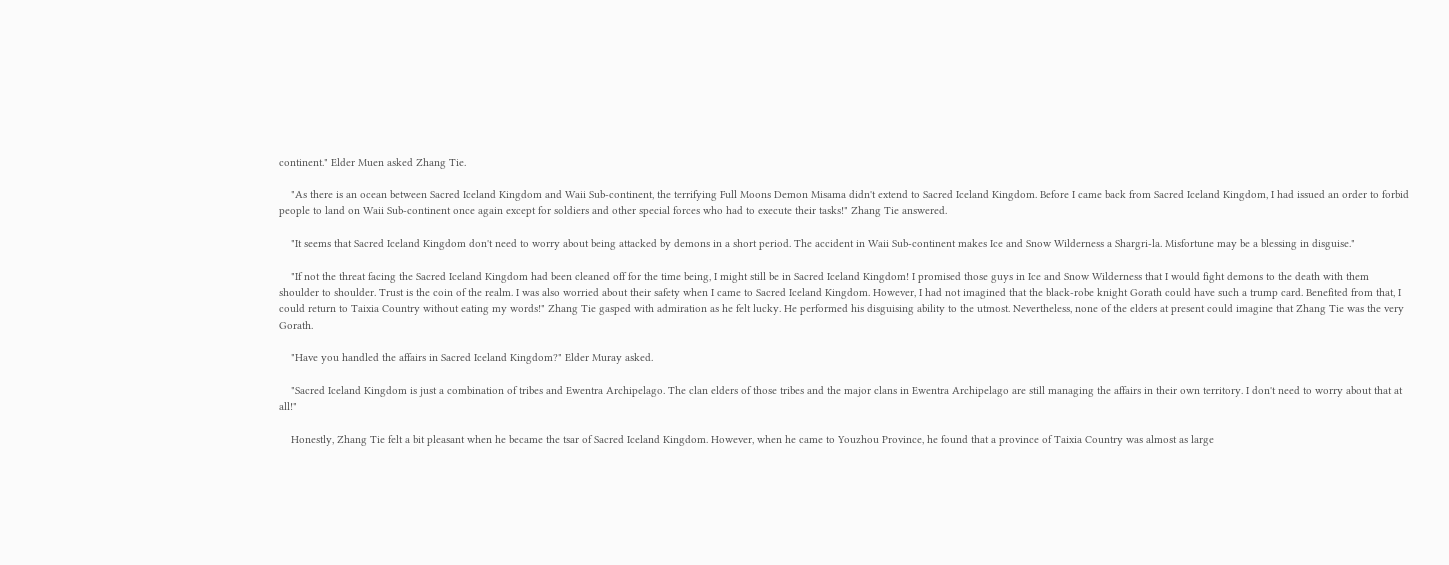continent." Elder Muen asked Zhang Tie.

    "As there is an ocean between Sacred Iceland Kingdom and Waii Sub-continent, the terrifying Full Moons Demon Misama didn't extend to Sacred Iceland Kingdom. Before I came back from Sacred Iceland Kingdom, I had issued an order to forbid people to land on Waii Sub-continent once again except for soldiers and other special forces who had to execute their tasks!" Zhang Tie answered.

    "It seems that Sacred Iceland Kingdom don't need to worry about being attacked by demons in a short period. The accident in Waii Sub-continent makes Ice and Snow Wilderness a Shargri-la. Misfortune may be a blessing in disguise."

    "If not the threat facing the Sacred Iceland Kingdom had been cleaned off for the time being, I might still be in Sacred Iceland Kingdom! I promised those guys in Ice and Snow Wilderness that I would fight demons to the death with them shoulder to shoulder. Trust is the coin of the realm. I was also worried about their safety when I came to Sacred Iceland Kingdom. However, I had not imagined that the black-robe knight Gorath could have such a trump card. Benefited from that, I could return to Taixia Country without eating my words!" Zhang Tie gasped with admiration as he felt lucky. He performed his disguising ability to the utmost. Nevertheless, none of the elders at present could imagine that Zhang Tie was the very Gorath.

    "Have you handled the affairs in Sacred Iceland Kingdom?" Elder Muray asked.

    "Sacred Iceland Kingdom is just a combination of tribes and Ewentra Archipelago. The clan elders of those tribes and the major clans in Ewentra Archipelago are still managing the affairs in their own territory. I don't need to worry about that at all!"

    Honestly, Zhang Tie felt a bit pleasant when he became the tsar of Sacred Iceland Kingdom. However, when he came to Youzhou Province, he found that a province of Taixia Country was almost as large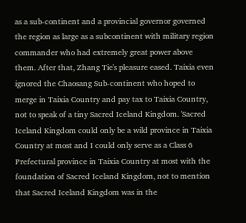as a sub-continent and a provincial governor governed the region as large as a subcontinent with military region commander who had extremely great power above them. After that, Zhang Tie's pleasure eased. Taixia even ignored the Chaosang Sub-continent who hoped to merge in Taixia Country and pay tax to Taixia Country, not to speak of a tiny Sacred Iceland Kingdom. 'Sacred Iceland Kingdom could only be a wild province in Taixia Country at most and I could only serve as a Class 6 Prefectural province in Taixia Country at most with the foundation of Sacred Iceland Kingdom, not to mention that Sacred Iceland Kingdom was in the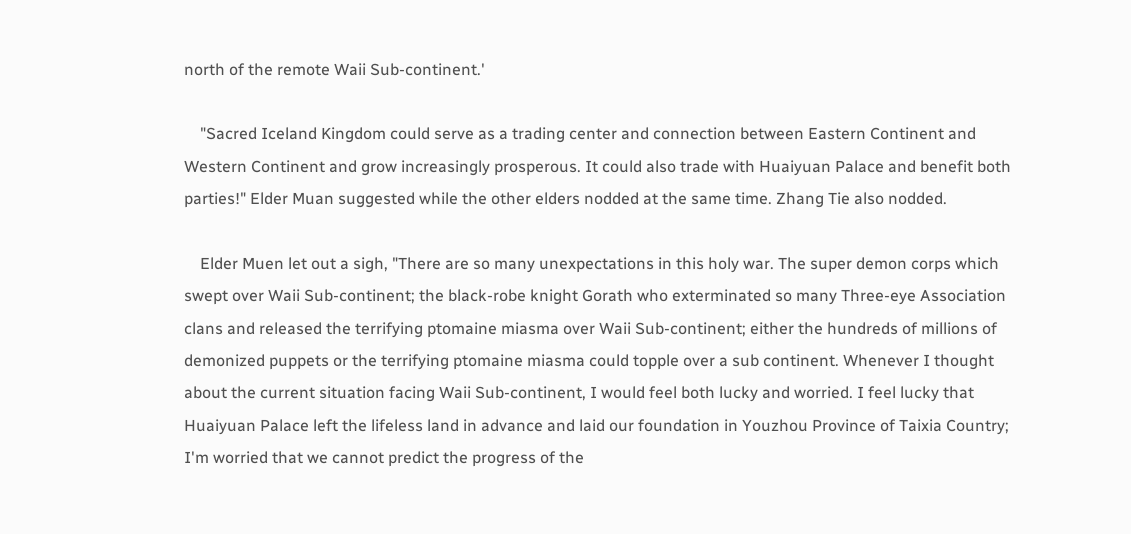north of the remote Waii Sub-continent.'

    "Sacred Iceland Kingdom could serve as a trading center and connection between Eastern Continent and Western Continent and grow increasingly prosperous. It could also trade with Huaiyuan Palace and benefit both parties!" Elder Muan suggested while the other elders nodded at the same time. Zhang Tie also nodded.

    Elder Muen let out a sigh, "There are so many unexpectations in this holy war. The super demon corps which swept over Waii Sub-continent; the black-robe knight Gorath who exterminated so many Three-eye Association clans and released the terrifying ptomaine miasma over Waii Sub-continent; either the hundreds of millions of demonized puppets or the terrifying ptomaine miasma could topple over a sub continent. Whenever I thought about the current situation facing Waii Sub-continent, I would feel both lucky and worried. I feel lucky that Huaiyuan Palace left the lifeless land in advance and laid our foundation in Youzhou Province of Taixia Country; I'm worried that we cannot predict the progress of the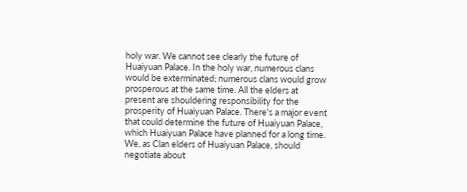holy war. We cannot see clearly the future of Huaiyuan Palace. In the holy war, numerous clans would be exterminated; numerous clans would grow prosperous at the same time. All the elders at present are shouldering responsibility for the prosperity of Huaiyuan Palace. There's a major event that could determine the future of Huaiyuan Palace, which Huaiyuan Palace have planned for a long time. We, as Clan elders of Huaiyuan Palace, should negotiate about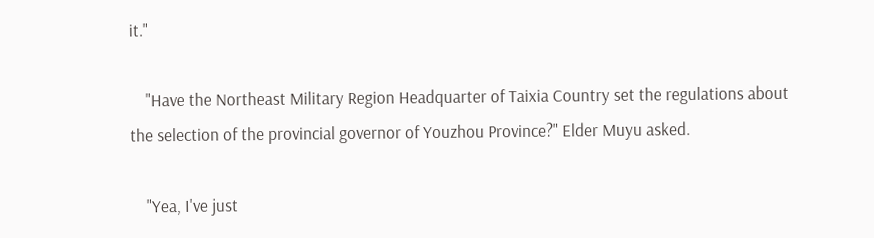it."

    "Have the Northeast Military Region Headquarter of Taixia Country set the regulations about the selection of the provincial governor of Youzhou Province?" Elder Muyu asked.

    "Yea, I've just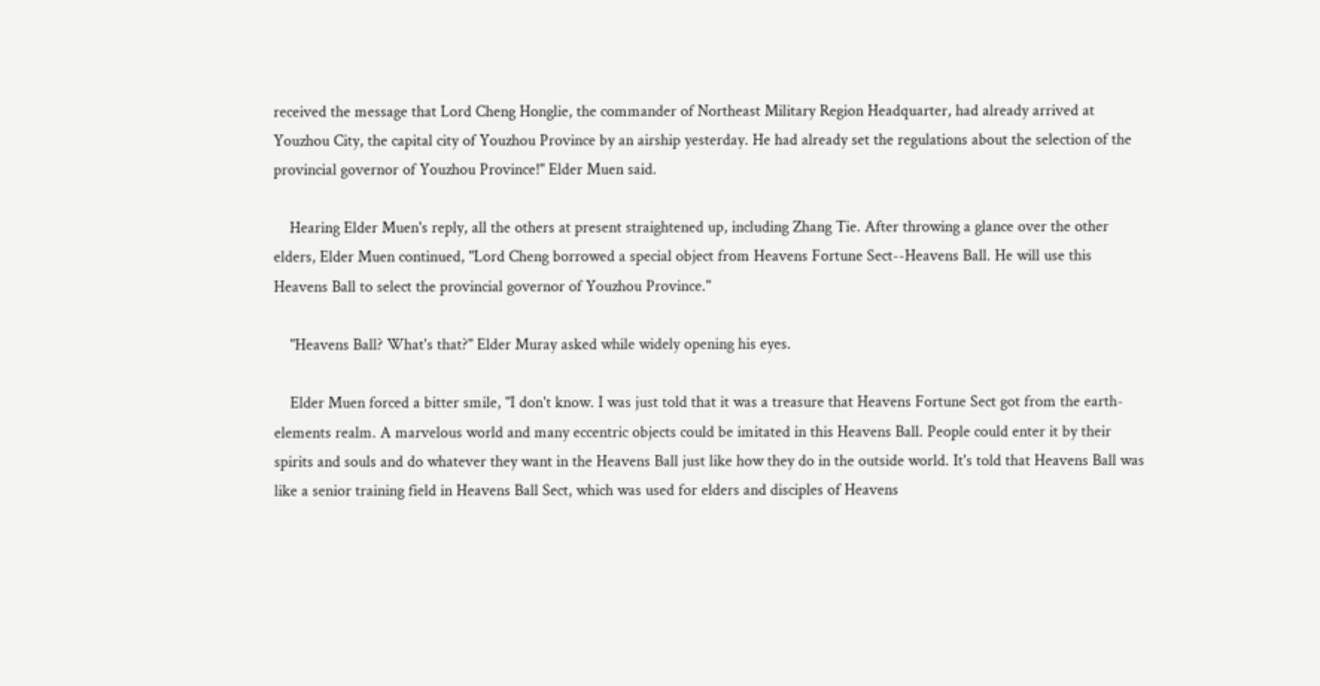received the message that Lord Cheng Honglie, the commander of Northeast Military Region Headquarter, had already arrived at Youzhou City, the capital city of Youzhou Province by an airship yesterday. He had already set the regulations about the selection of the provincial governor of Youzhou Province!" Elder Muen said.

    Hearing Elder Muen's reply, all the others at present straightened up, including Zhang Tie. After throwing a glance over the other elders, Elder Muen continued, "Lord Cheng borrowed a special object from Heavens Fortune Sect--Heavens Ball. He will use this Heavens Ball to select the provincial governor of Youzhou Province."

    "Heavens Ball? What's that?" Elder Muray asked while widely opening his eyes.

    Elder Muen forced a bitter smile, "I don't know. I was just told that it was a treasure that Heavens Fortune Sect got from the earth-elements realm. A marvelous world and many eccentric objects could be imitated in this Heavens Ball. People could enter it by their spirits and souls and do whatever they want in the Heavens Ball just like how they do in the outside world. It's told that Heavens Ball was like a senior training field in Heavens Ball Sect, which was used for elders and disciples of Heavens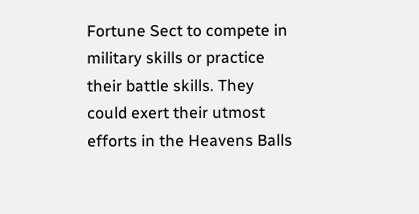Fortune Sect to compete in military skills or practice their battle skills. They could exert their utmost efforts in the Heavens Balls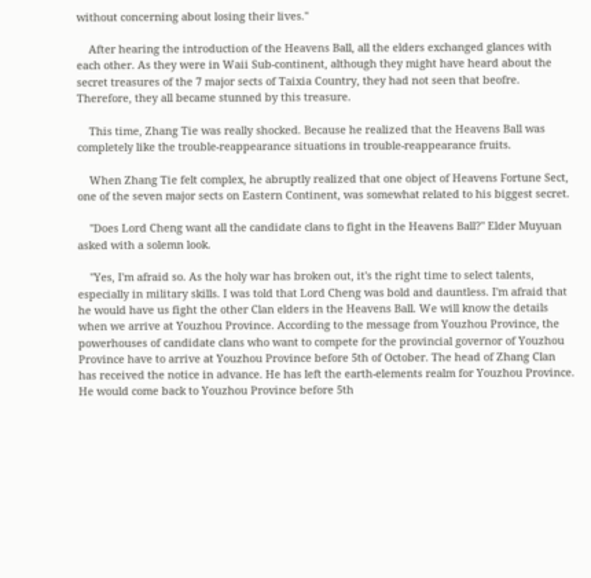without concerning about losing their lives."

    After hearing the introduction of the Heavens Ball, all the elders exchanged glances with each other. As they were in Waii Sub-continent, although they might have heard about the secret treasures of the 7 major sects of Taixia Country, they had not seen that beofre. Therefore, they all became stunned by this treasure.

    This time, Zhang Tie was really shocked. Because he realized that the Heavens Ball was completely like the trouble-reappearance situations in trouble-reappearance fruits.

    When Zhang Tie felt complex, he abruptly realized that one object of Heavens Fortune Sect, one of the seven major sects on Eastern Continent, was somewhat related to his biggest secret.

    "Does Lord Cheng want all the candidate clans to fight in the Heavens Ball?" Elder Muyuan asked with a solemn look.

    "Yes, I'm afraid so. As the holy war has broken out, it's the right time to select talents, especially in military skills. I was told that Lord Cheng was bold and dauntless. I'm afraid that he would have us fight the other Clan elders in the Heavens Ball. We will know the details when we arrive at Youzhou Province. According to the message from Youzhou Province, the powerhouses of candidate clans who want to compete for the provincial governor of Youzhou Province have to arrive at Youzhou Province before 5th of October. The head of Zhang Clan has received the notice in advance. He has left the earth-elements realm for Youzhou Province. He would come back to Youzhou Province before 5th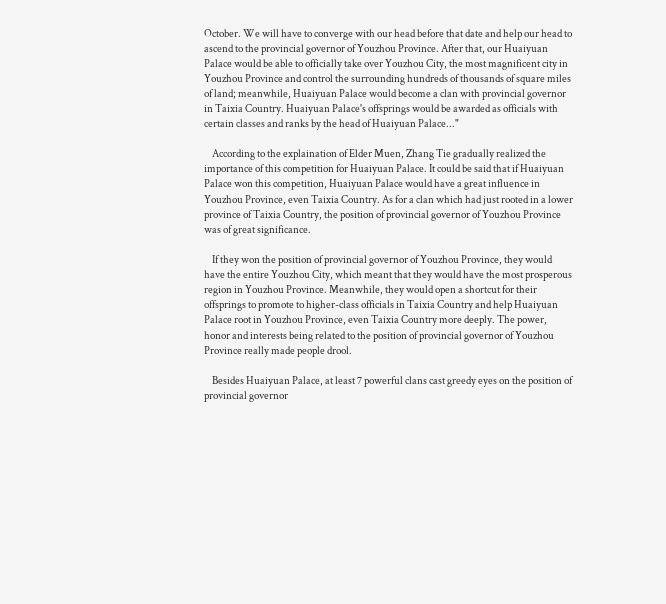October. We will have to converge with our head before that date and help our head to ascend to the provincial governor of Youzhou Province. After that, our Huaiyuan Palace would be able to officially take over Youzhou City, the most magnificent city in Youzhou Province and control the surrounding hundreds of thousands of square miles of land; meanwhile, Huaiyuan Palace would become a clan with provincial governor in Taixia Country. Huaiyuan Palace's offsprings would be awarded as officials with certain classes and ranks by the head of Huaiyuan Palace..."

    According to the explaination of Elder Muen, Zhang Tie gradually realized the importance of this competition for Huaiyuan Palace. It could be said that if Huaiyuan Palace won this competition, Huaiyuan Palace would have a great influence in Youzhou Province, even Taixia Country. As for a clan which had just rooted in a lower province of Taixia Country, the position of provincial governor of Youzhou Province was of great significance.

    If they won the position of provincial governor of Youzhou Province, they would have the entire Youzhou City, which meant that they would have the most prosperous region in Youzhou Province. Meanwhile, they would open a shortcut for their offsprings to promote to higher-class officials in Taixia Country and help Huaiyuan Palace root in Youzhou Province, even Taixia Country more deeply. The power, honor and interests being related to the position of provincial governor of Youzhou Province really made people drool.

    Besides Huaiyuan Palace, at least 7 powerful clans cast greedy eyes on the position of provincial governor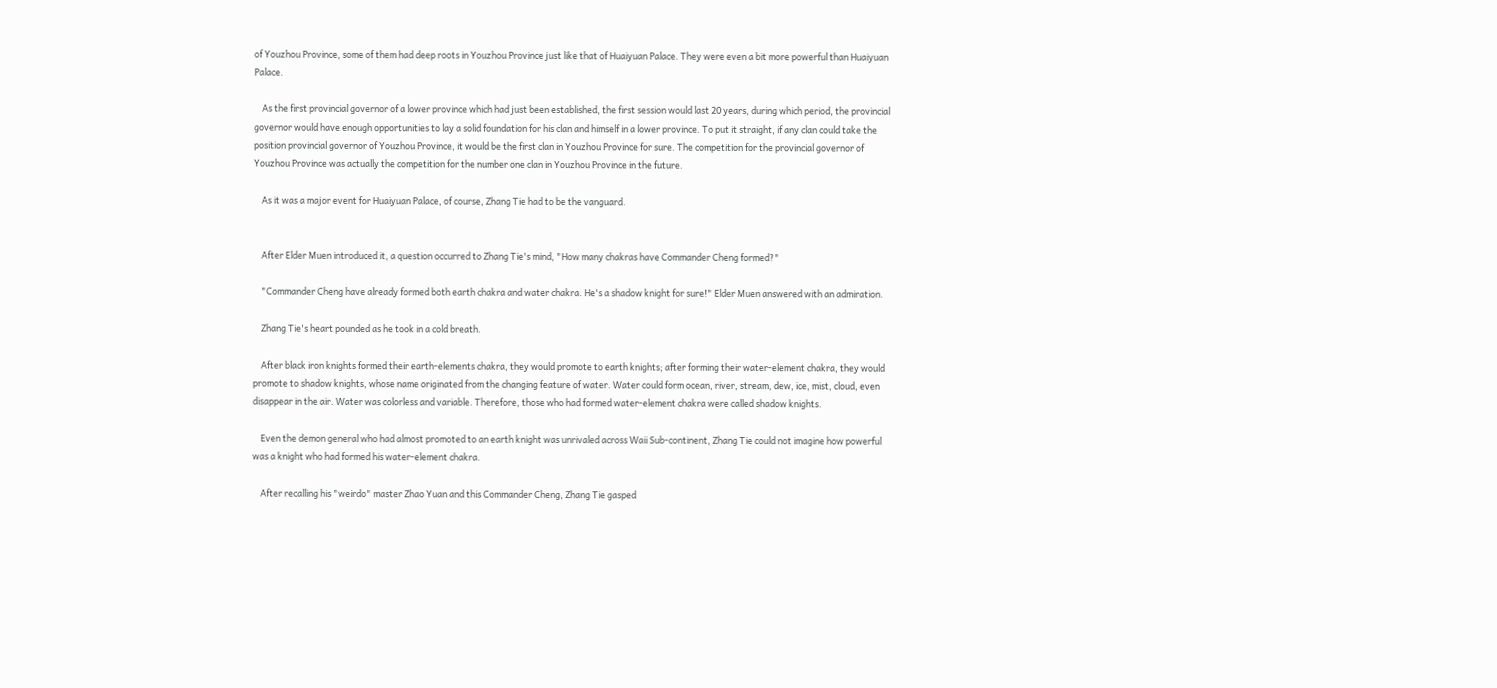of Youzhou Province, some of them had deep roots in Youzhou Province just like that of Huaiyuan Palace. They were even a bit more powerful than Huaiyuan Palace.

    As the first provincial governor of a lower province which had just been established, the first session would last 20 years, during which period, the provincial governor would have enough opportunities to lay a solid foundation for his clan and himself in a lower province. To put it straight, if any clan could take the position provincial governor of Youzhou Province, it would be the first clan in Youzhou Province for sure. The competition for the provincial governor of Youzhou Province was actually the competition for the number one clan in Youzhou Province in the future.

    As it was a major event for Huaiyuan Palace, of course, Zhang Tie had to be the vanguard.


    After Elder Muen introduced it, a question occurred to Zhang Tie's mind, "How many chakras have Commander Cheng formed?"

    "Commander Cheng have already formed both earth chakra and water chakra. He's a shadow knight for sure!" Elder Muen answered with an admiration.

    Zhang Tie's heart pounded as he took in a cold breath.

    After black iron knights formed their earth-elements chakra, they would promote to earth knights; after forming their water-element chakra, they would promote to shadow knights, whose name originated from the changing feature of water. Water could form ocean, river, stream, dew, ice, mist, cloud, even disappear in the air. Water was colorless and variable. Therefore, those who had formed water-element chakra were called shadow knights.

    Even the demon general who had almost promoted to an earth knight was unrivaled across Waii Sub-continent, Zhang Tie could not imagine how powerful was a knight who had formed his water-element chakra.

    After recalling his "weirdo" master Zhao Yuan and this Commander Cheng, Zhang Tie gasped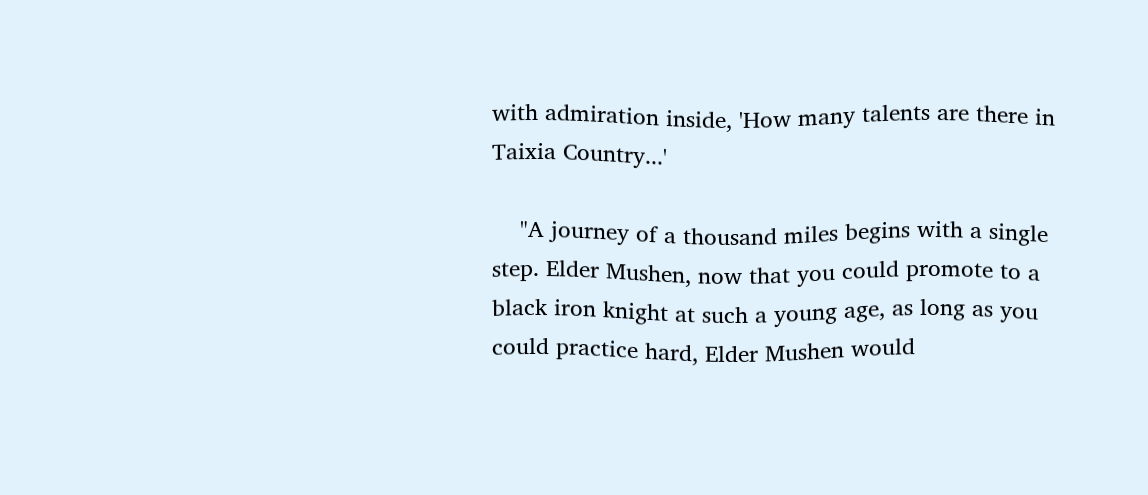with admiration inside, 'How many talents are there in Taixia Country...'

    "A journey of a thousand miles begins with a single step. Elder Mushen, now that you could promote to a black iron knight at such a young age, as long as you could practice hard, Elder Mushen would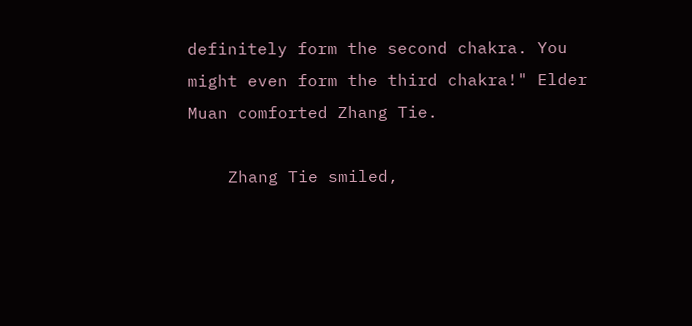definitely form the second chakra. You might even form the third chakra!" Elder Muan comforted Zhang Tie.

    Zhang Tie smiled,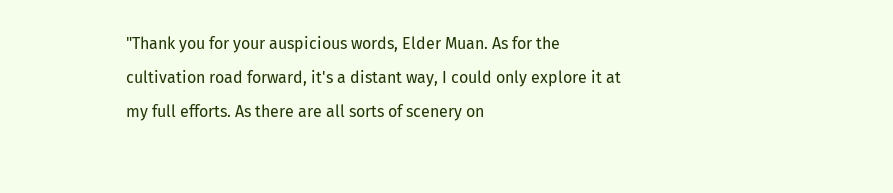"Thank you for your auspicious words, Elder Muan. As for the cultivation road forward, it's a distant way, I could only explore it at my full efforts. As there are all sorts of scenery on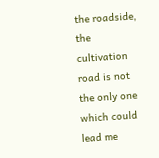the roadside, the cultivation road is not the only one which could lead me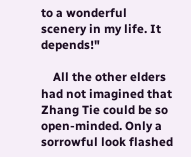to a wonderful scenery in my life. It depends!"

    All the other elders had not imagined that Zhang Tie could be so open-minded. Only a sorrowful look flashed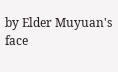by Elder Muyuan's face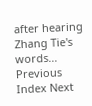after hearing Zhang Tie's words...
Previous Index Next